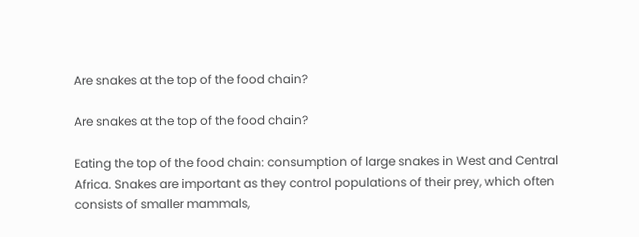Are snakes at the top of the food chain?

Are snakes at the top of the food chain?

Eating the top of the food chain: consumption of large snakes in West and Central Africa. Snakes are important as they control populations of their prey, which often consists of smaller mammals,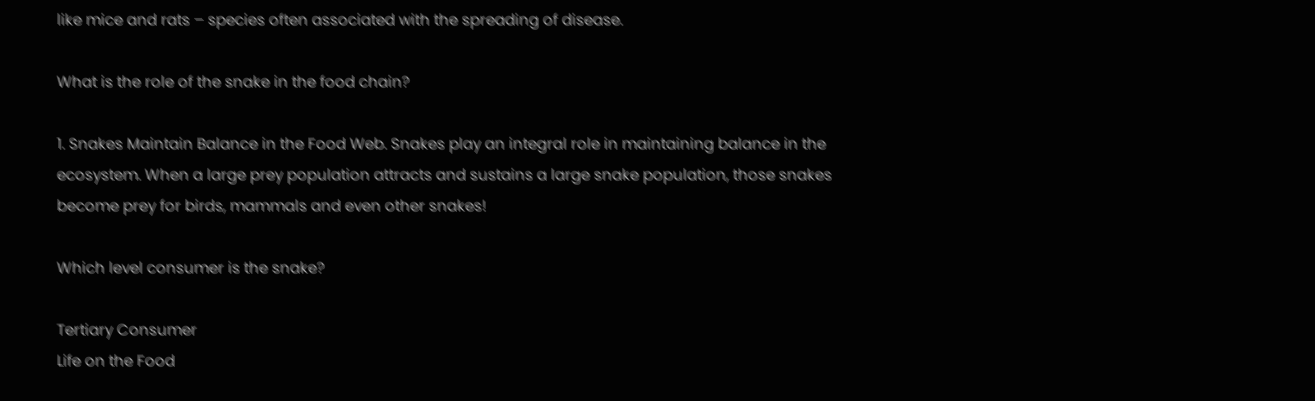like mice and rats – species often associated with the spreading of disease.

What is the role of the snake in the food chain?

1. Snakes Maintain Balance in the Food Web. Snakes play an integral role in maintaining balance in the ecosystem. When a large prey population attracts and sustains a large snake population, those snakes become prey for birds, mammals and even other snakes!

Which level consumer is the snake?

Tertiary Consumer
Life on the Food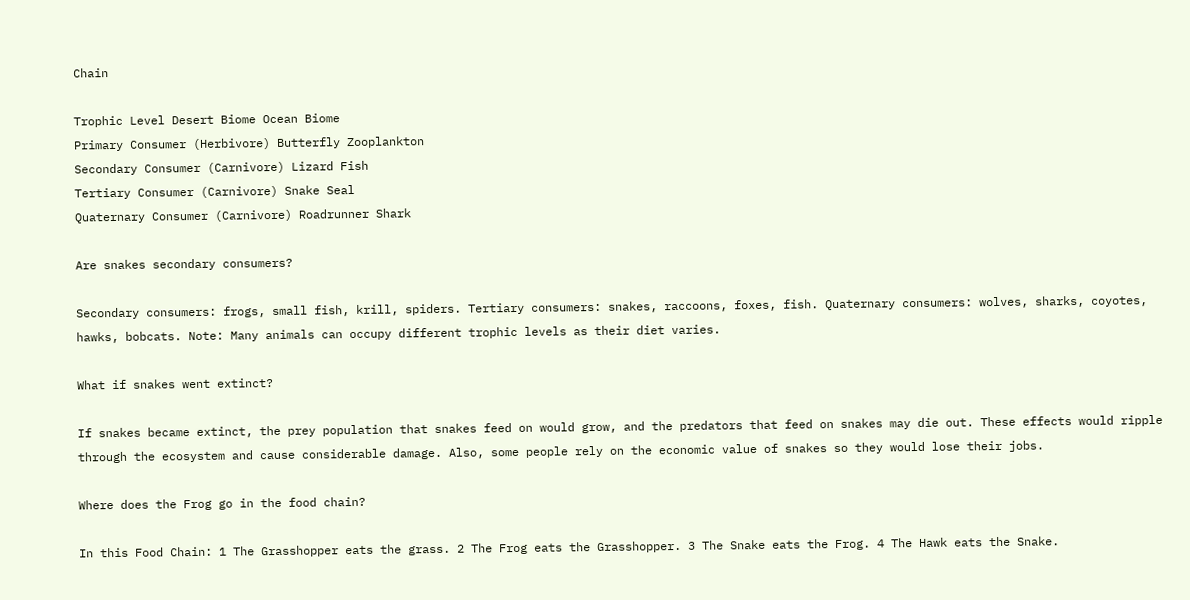Chain

Trophic Level Desert Biome Ocean Biome
Primary Consumer (Herbivore) Butterfly Zooplankton
Secondary Consumer (Carnivore) Lizard Fish
Tertiary Consumer (Carnivore) Snake Seal
Quaternary Consumer (Carnivore) Roadrunner Shark

Are snakes secondary consumers?

Secondary consumers: frogs, small fish, krill, spiders. Tertiary consumers: snakes, raccoons, foxes, fish. Quaternary consumers: wolves, sharks, coyotes, hawks, bobcats. Note: Many animals can occupy different trophic levels as their diet varies.

What if snakes went extinct?

If snakes became extinct, the prey population that snakes feed on would grow, and the predators that feed on snakes may die out. These effects would ripple through the ecosystem and cause considerable damage. Also, some people rely on the economic value of snakes so they would lose their jobs.

Where does the Frog go in the food chain?

In this Food Chain: 1 The Grasshopper eats the grass. 2 The Frog eats the Grasshopper. 3 The Snake eats the Frog. 4 The Hawk eats the Snake.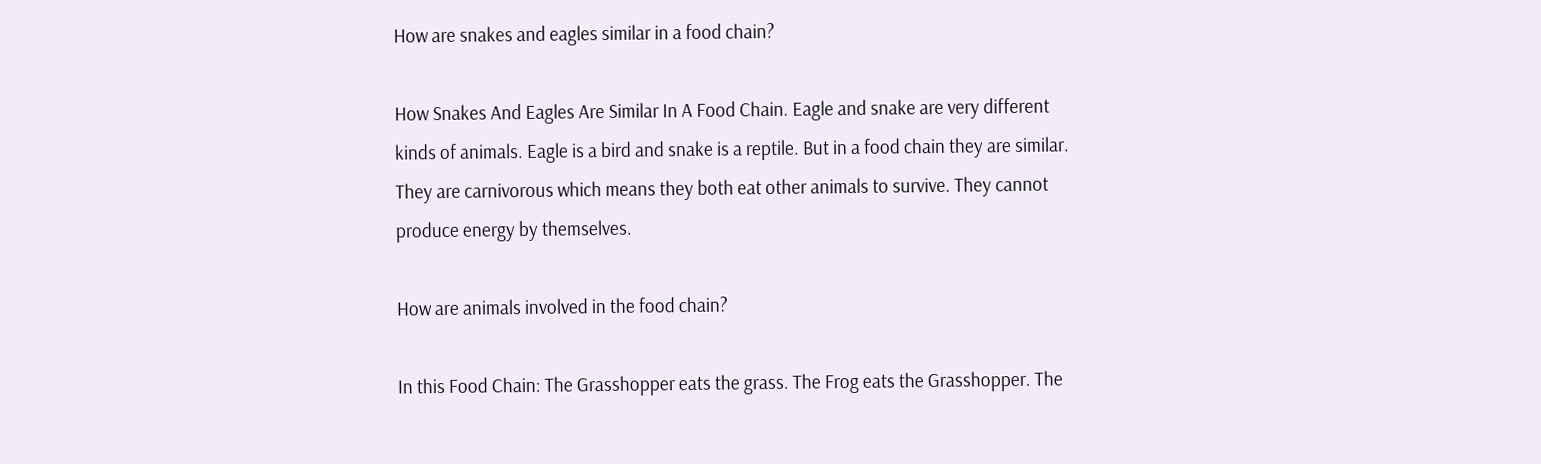How are snakes and eagles similar in a food chain?

How Snakes And Eagles Are Similar In A Food Chain. Eagle and snake are very different kinds of animals. Eagle is a bird and snake is a reptile. But in a food chain they are similar. They are carnivorous which means they both eat other animals to survive. They cannot produce energy by themselves.

How are animals involved in the food chain?

In this Food Chain: The Grasshopper eats the grass. The Frog eats the Grasshopper. The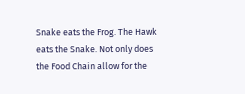Snake eats the Frog. The Hawk eats the Snake. Not only does the Food Chain allow for the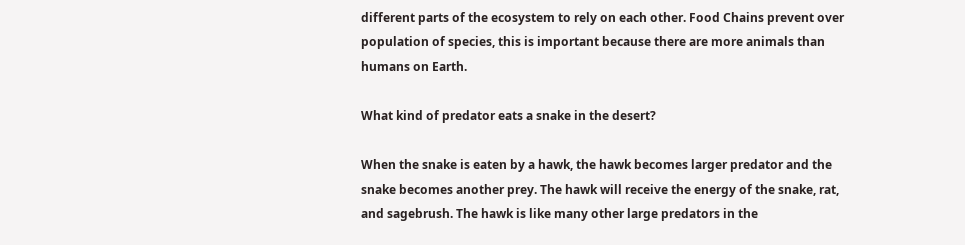different parts of the ecosystem to rely on each other. Food Chains prevent over population of species, this is important because there are more animals than humans on Earth.

What kind of predator eats a snake in the desert?

When the snake is eaten by a hawk, the hawk becomes larger predator and the snake becomes another prey. The hawk will receive the energy of the snake, rat, and sagebrush. The hawk is like many other large predators in the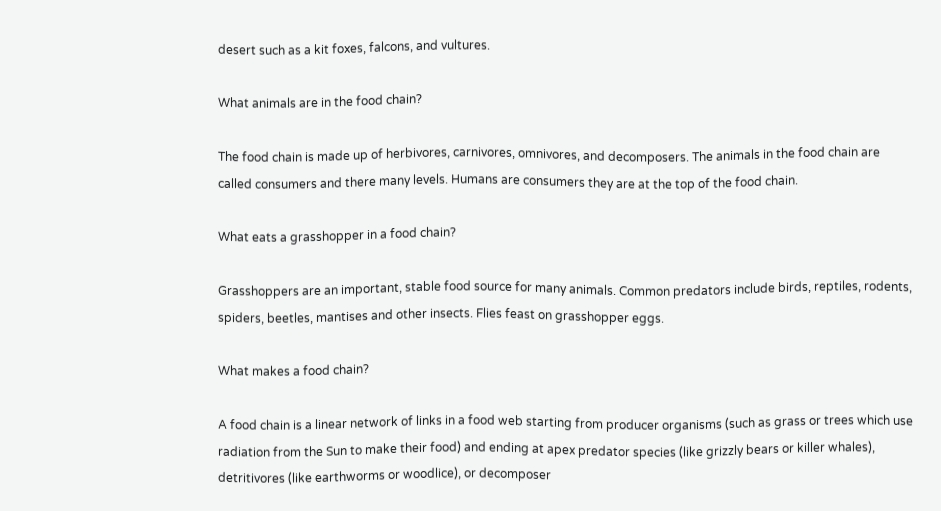desert such as a kit foxes, falcons, and vultures.

What animals are in the food chain?

The food chain is made up of herbivores, carnivores, omnivores, and decomposers. The animals in the food chain are called consumers and there many levels. Humans are consumers they are at the top of the food chain.

What eats a grasshopper in a food chain?

Grasshoppers are an important, stable food source for many animals. Common predators include birds, reptiles, rodents, spiders, beetles, mantises and other insects. Flies feast on grasshopper eggs.

What makes a food chain?

A food chain is a linear network of links in a food web starting from producer organisms (such as grass or trees which use radiation from the Sun to make their food) and ending at apex predator species (like grizzly bears or killer whales), detritivores (like earthworms or woodlice), or decomposer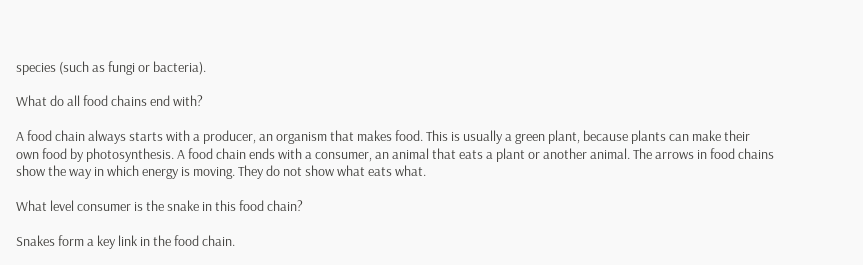species (such as fungi or bacteria).

What do all food chains end with?

A food chain always starts with a producer, an organism that makes food. This is usually a green plant, because plants can make their own food by photosynthesis. A food chain ends with a consumer, an animal that eats a plant or another animal. The arrows in food chains show the way in which energy is moving. They do not show what eats what.

What level consumer is the snake in this food chain?

Snakes form a key link in the food chain.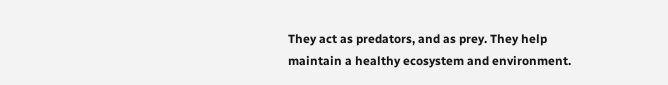They act as predators, and as prey. They help maintain a healthy ecosystem and environment.